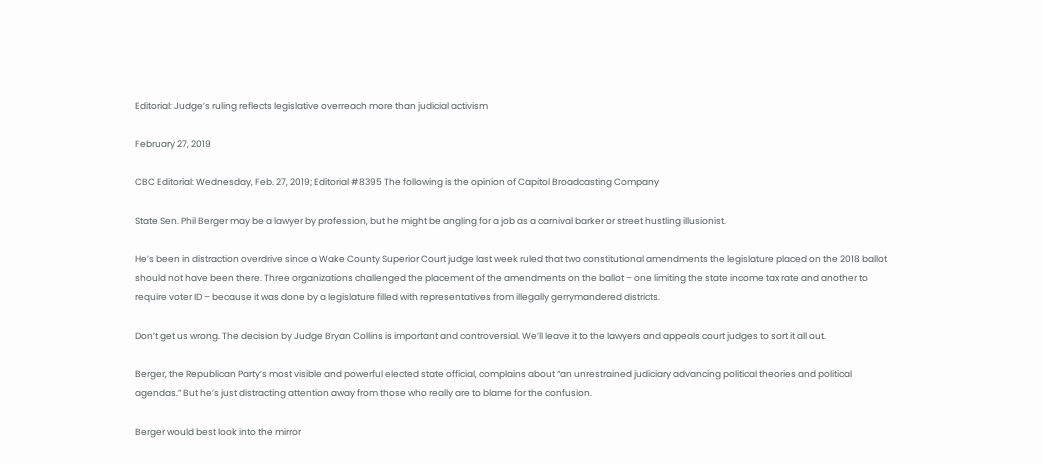Editorial: Judge’s ruling reflects legislative overreach more than judicial activism

February 27, 2019

CBC Editorial: Wednesday, Feb. 27, 2019; Editorial #8395 The following is the opinion of Capitol Broadcasting Company

State Sen. Phil Berger may be a lawyer by profession, but he might be angling for a job as a carnival barker or street hustling illusionist.

He’s been in distraction overdrive since a Wake County Superior Court judge last week ruled that two constitutional amendments the legislature placed on the 2018 ballot should not have been there. Three organizations challenged the placement of the amendments on the ballot – one limiting the state income tax rate and another to require voter ID – because it was done by a legislature filled with representatives from illegally gerrymandered districts.

Don’t get us wrong. The decision by Judge Bryan Collins is important and controversial. We’ll leave it to the lawyers and appeals court judges to sort it all out.

Berger, the Republican Party’s most visible and powerful elected state official, complains about “an unrestrained judiciary advancing political theories and political agendas.” But he’s just distracting attention away from those who really are to blame for the confusion.

Berger would best look into the mirror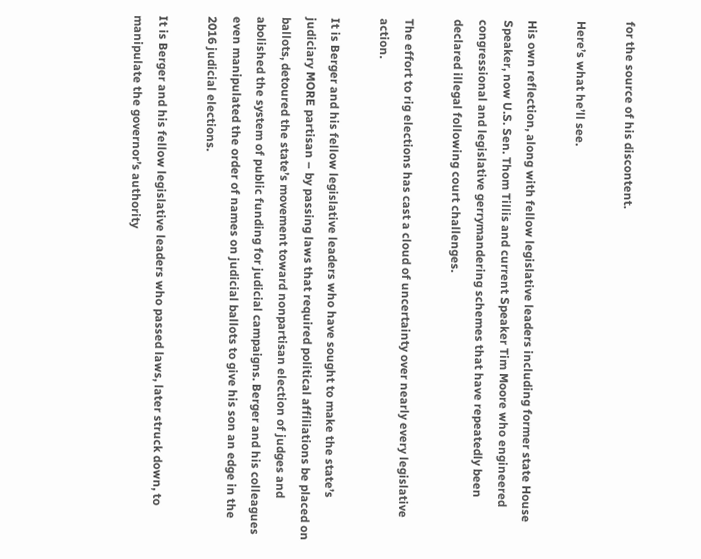for the source of his discontent.

Here’s what he’ll see.

His own reflection, along with fellow legislative leaders including former state House Speaker, now U.S. Sen. Thom Tillis and current Speaker Tim Moore who engineered congressional and legislative gerrymandering schemes that have repeatedly been declared illegal following court challenges.

The effort to rig elections has cast a cloud of uncertainty over nearly every legislative action.

It is Berger and his fellow legislative leaders who have sought to make the state’s judiciary MORE partisan – by passing laws that required political affiliations be placed on ballots, detoured the state’s movement toward nonpartisan election of judges and abolished the system of public funding for judicial campaigns. Berger and his colleagues even manipulated the order of names on judicial ballots to give his son an edge in the 2016 judicial elections.

It is Berger and his fellow legislative leaders who passed laws, later struck down, to manipulate the governor’s authority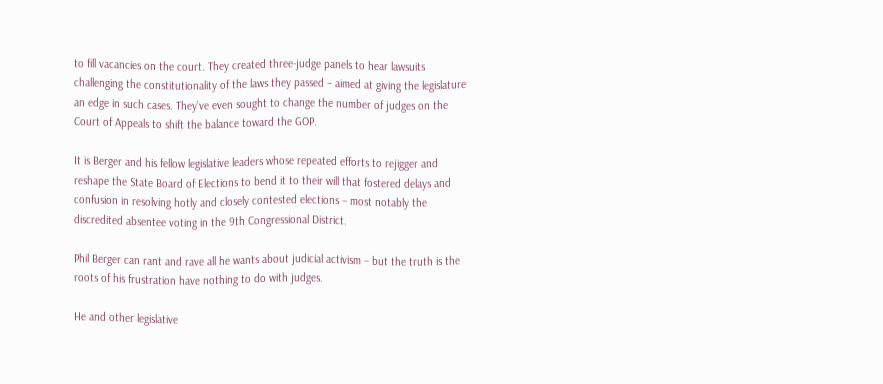to fill vacancies on the court. They created three-judge panels to hear lawsuits challenging the constitutionality of the laws they passed – aimed at giving the legislature an edge in such cases. They’ve even sought to change the number of judges on the Court of Appeals to shift the balance toward the GOP.

It is Berger and his fellow legislative leaders whose repeated efforts to rejigger and reshape the State Board of Elections to bend it to their will that fostered delays and confusion in resolving hotly and closely contested elections – most notably the discredited absentee voting in the 9th Congressional District.

Phil Berger can rant and rave all he wants about judicial activism – but the truth is the roots of his frustration have nothing to do with judges.

He and other legislative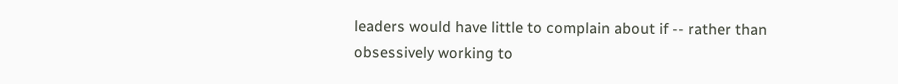leaders would have little to complain about if -- rather than obsessively working to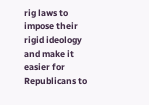rig laws to impose their rigid ideology and make it easier for Republicans to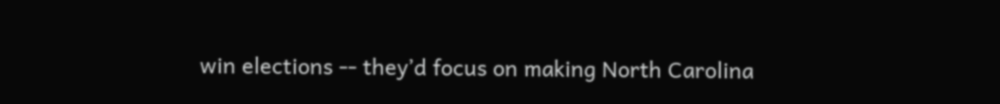win elections -- they’d focus on making North Carolina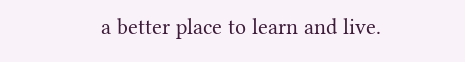a better place to learn and live.